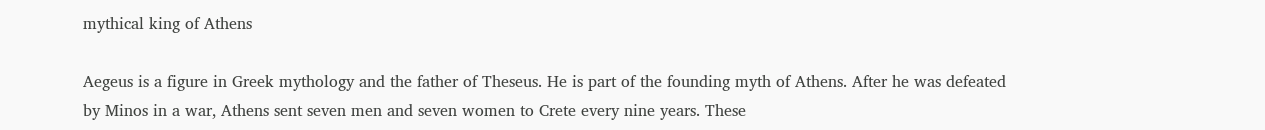mythical king of Athens

Aegeus is a figure in Greek mythology and the father of Theseus. He is part of the founding myth of Athens. After he was defeated by Minos in a war, Athens sent seven men and seven women to Crete every nine years. These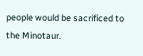people would be sacrificed to the Minotaur.